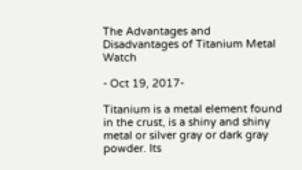The Advantages and Disadvantages of Titanium Metal Watch

- Oct 19, 2017-

Titanium is a metal element found in the crust, is a shiny and shiny metal or silver gray or dark gray powder. Its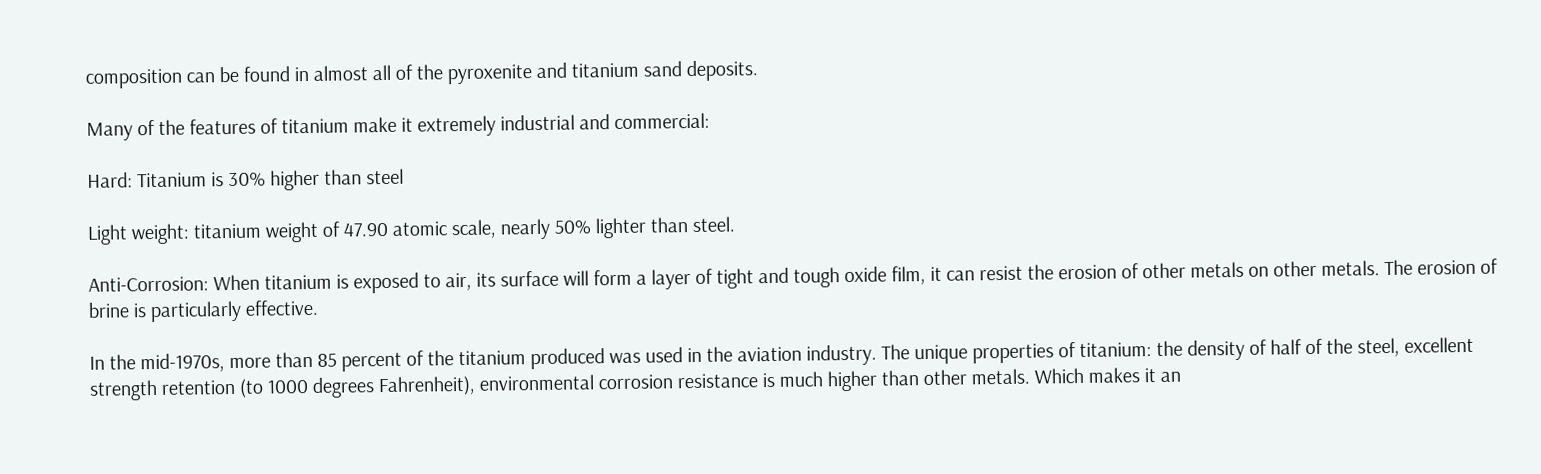composition can be found in almost all of the pyroxenite and titanium sand deposits.

Many of the features of titanium make it extremely industrial and commercial:

Hard: Titanium is 30% higher than steel

Light weight: titanium weight of 47.90 atomic scale, nearly 50% lighter than steel.

Anti-Corrosion: When titanium is exposed to air, its surface will form a layer of tight and tough oxide film, it can resist the erosion of other metals on other metals. The erosion of brine is particularly effective.

In the mid-1970s, more than 85 percent of the titanium produced was used in the aviation industry. The unique properties of titanium: the density of half of the steel, excellent strength retention (to 1000 degrees Fahrenheit), environmental corrosion resistance is much higher than other metals. Which makes it an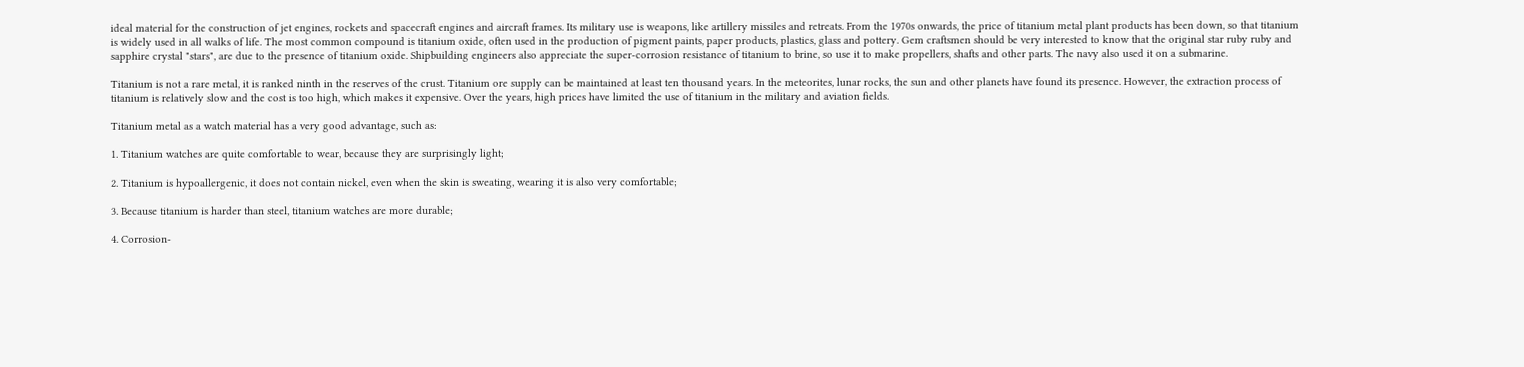ideal material for the construction of jet engines, rockets and spacecraft engines and aircraft frames. Its military use is weapons, like artillery missiles and retreats. From the 1970s onwards, the price of titanium metal plant products has been down, so that titanium is widely used in all walks of life. The most common compound is titanium oxide, often used in the production of pigment paints, paper products, plastics, glass and pottery. Gem craftsmen should be very interested to know that the original star ruby ruby and sapphire crystal "stars", are due to the presence of titanium oxide. Shipbuilding engineers also appreciate the super-corrosion resistance of titanium to brine, so use it to make propellers, shafts and other parts. The navy also used it on a submarine.

Titanium is not a rare metal, it is ranked ninth in the reserves of the crust. Titanium ore supply can be maintained at least ten thousand years. In the meteorites, lunar rocks, the sun and other planets have found its presence. However, the extraction process of titanium is relatively slow and the cost is too high, which makes it expensive. Over the years, high prices have limited the use of titanium in the military and aviation fields.

Titanium metal as a watch material has a very good advantage, such as:

1. Titanium watches are quite comfortable to wear, because they are surprisingly light;

2. Titanium is hypoallergenic, it does not contain nickel, even when the skin is sweating, wearing it is also very comfortable;

3. Because titanium is harder than steel, titanium watches are more durable;

4. Corrosion-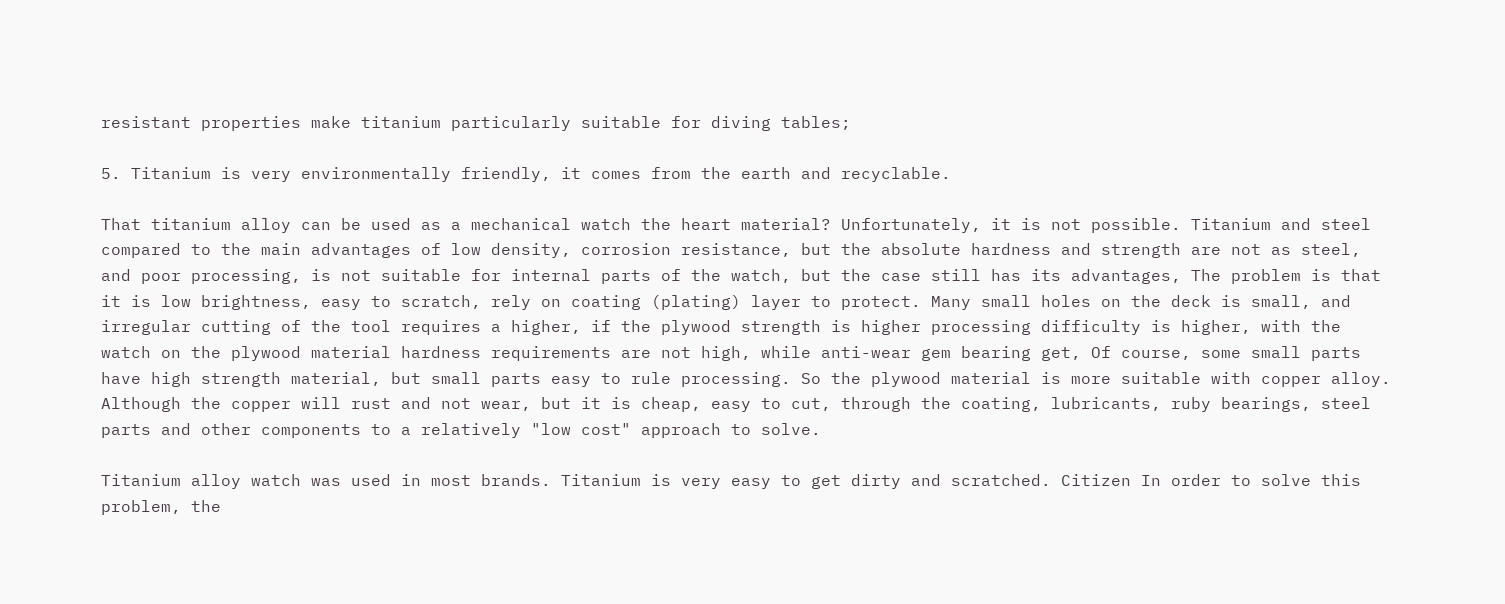resistant properties make titanium particularly suitable for diving tables;

5. Titanium is very environmentally friendly, it comes from the earth and recyclable.

That titanium alloy can be used as a mechanical watch the heart material? Unfortunately, it is not possible. Titanium and steel compared to the main advantages of low density, corrosion resistance, but the absolute hardness and strength are not as steel, and poor processing, is not suitable for internal parts of the watch, but the case still has its advantages, The problem is that it is low brightness, easy to scratch, rely on coating (plating) layer to protect. Many small holes on the deck is small, and irregular cutting of the tool requires a higher, if the plywood strength is higher processing difficulty is higher, with the watch on the plywood material hardness requirements are not high, while anti-wear gem bearing get, Of course, some small parts have high strength material, but small parts easy to rule processing. So the plywood material is more suitable with copper alloy. Although the copper will rust and not wear, but it is cheap, easy to cut, through the coating, lubricants, ruby bearings, steel parts and other components to a relatively "low cost" approach to solve.

Titanium alloy watch was used in most brands. Titanium is very easy to get dirty and scratched. Citizen In order to solve this problem, the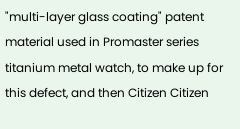"multi-layer glass coating" patent material used in Promaster series titanium metal watch, to make up for this defect, and then Citizen Citizen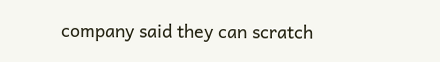company said they can scratch